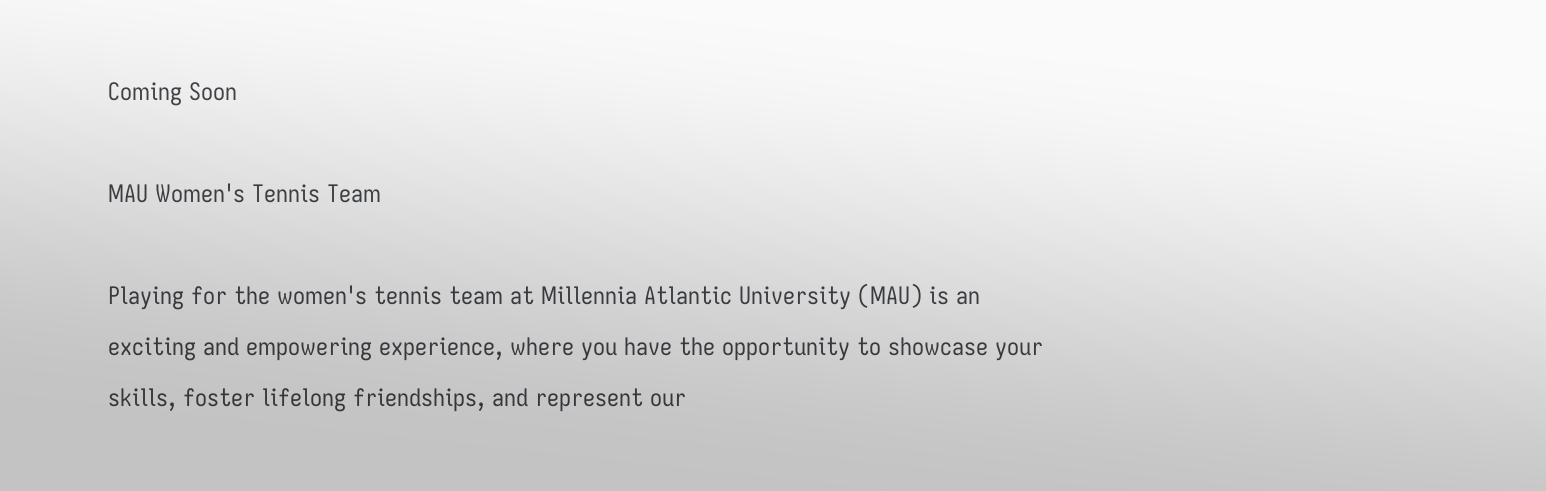Coming Soon

MAU Women's Tennis Team

Playing for the women's tennis team at Millennia Atlantic University (MAU) is an exciting and empowering experience, where you have the opportunity to showcase your skills, foster lifelong friendships, and represent our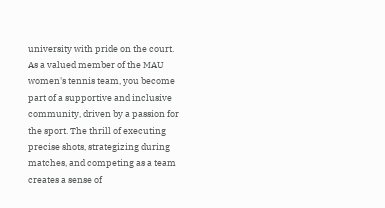university with pride on the court. As a valued member of the MAU women's tennis team, you become part of a supportive and inclusive community, driven by a passion for the sport. The thrill of executing precise shots, strategizing during matches, and competing as a team creates a sense of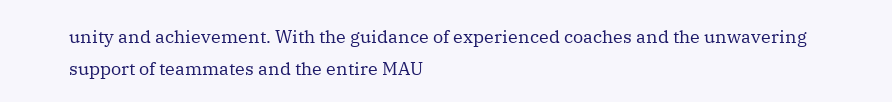unity and achievement. With the guidance of experienced coaches and the unwavering support of teammates and the entire MAU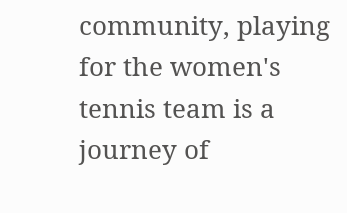community, playing for the women's tennis team is a journey of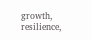growth, resilience,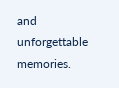and unforgettable memories.